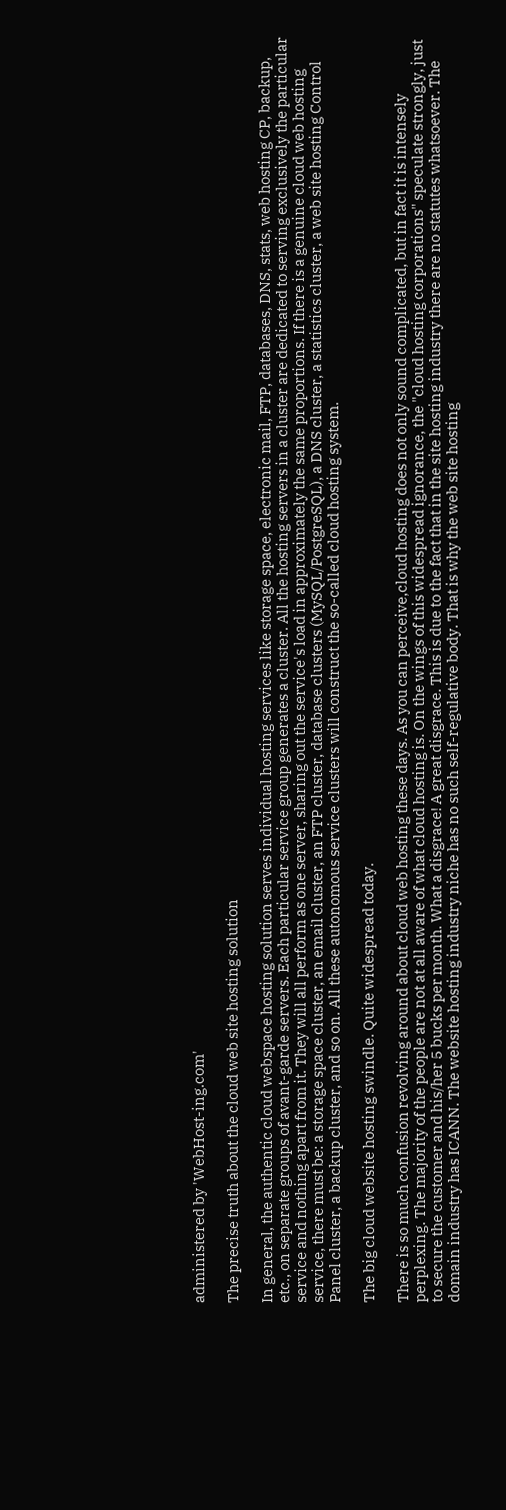administered by 'WebHost-ing.com'

The precise truth about the cloud web site hosting solution

In general, the authentic cloud webspace hosting solution serves individual hosting services like storage space, electronic mail, FTP, databases, DNS, stats, web hosting CP, backup, etc., on separate groups of avant-garde servers. Each particular service group generates a cluster. All the hosting servers in a cluster are dedicated to serving exclusively the particular service and nothing apart from it. They will all perform as one server, sharing out the service's load in approximately the same proportions. If there is a genuine cloud web hosting service, there must be: a storage space cluster, an email cluster, an FTP cluster, database clusters (MySQL/PostgreSQL), a DNS cluster, a statistics cluster, a web site hosting Control Panel cluster, a backup cluster, and so on. All these autonomous service clusters will construct the so-called cloud hosting system.

The big cloud website hosting swindle. Quite widespread today.

There is so much confusion revolving around about cloud web hosting these days. As you can perceive,cloud hosting does not only sound complicated, but in fact it is intensely perplexing. The majority of the people are not at all aware of what cloud hosting is. On the wings of this widespread ignorance, the "cloud hosting corporations" speculate strongly, just to secure the customer and his/her 5 bucks per month. What a disgrace! A great disgrace. This is due to the fact that in the site hosting industry there are no statutes whatsoever. The domain industry has ICANN. The website hosting industry niche has no such self-regulative body. That is why the web site hosting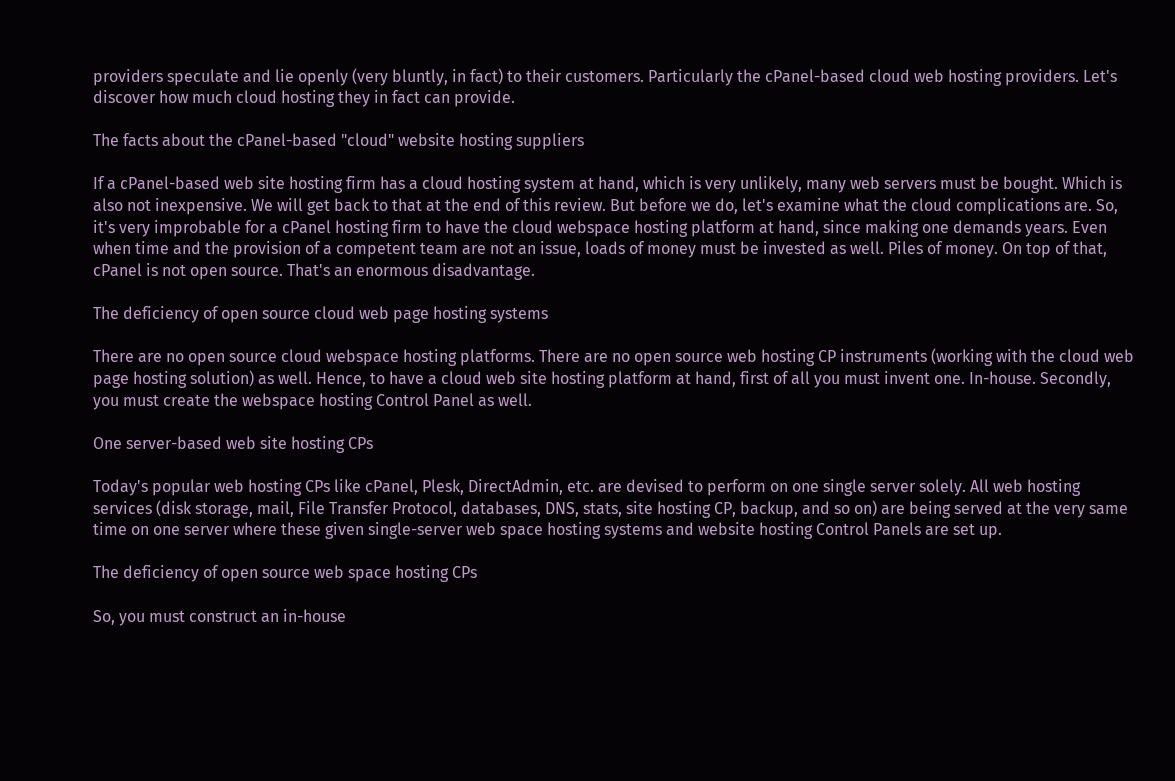providers speculate and lie openly (very bluntly, in fact) to their customers. Particularly the cPanel-based cloud web hosting providers. Let's discover how much cloud hosting they in fact can provide.

The facts about the cPanel-based "cloud" website hosting suppliers

If a cPanel-based web site hosting firm has a cloud hosting system at hand, which is very unlikely, many web servers must be bought. Which is also not inexpensive. We will get back to that at the end of this review. But before we do, let's examine what the cloud complications are. So, it's very improbable for a cPanel hosting firm to have the cloud webspace hosting platform at hand, since making one demands years. Even when time and the provision of a competent team are not an issue, loads of money must be invested as well. Piles of money. On top of that, cPanel is not open source. That's an enormous disadvantage.

The deficiency of open source cloud web page hosting systems

There are no open source cloud webspace hosting platforms. There are no open source web hosting CP instruments (working with the cloud web page hosting solution) as well. Hence, to have a cloud web site hosting platform at hand, first of all you must invent one. In-house. Secondly, you must create the webspace hosting Control Panel as well.

One server-based web site hosting CPs

Today's popular web hosting CPs like cPanel, Plesk, DirectAdmin, etc. are devised to perform on one single server solely. All web hosting services (disk storage, mail, File Transfer Protocol, databases, DNS, stats, site hosting CP, backup, and so on) are being served at the very same time on one server where these given single-server web space hosting systems and website hosting Control Panels are set up.

The deficiency of open source web space hosting CPs

So, you must construct an in-house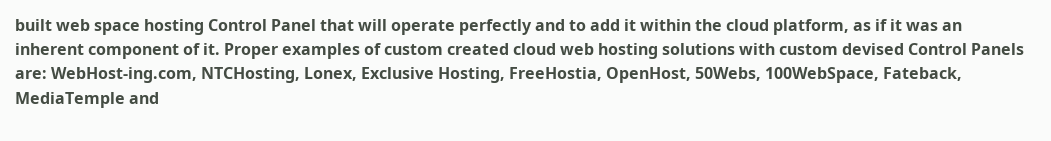built web space hosting Control Panel that will operate perfectly and to add it within the cloud platform, as if it was an inherent component of it. Proper examples of custom created cloud web hosting solutions with custom devised Control Panels are: WebHost-ing.com, NTCHosting, Lonex, Exclusive Hosting, FreeHostia, OpenHost, 50Webs, 100WebSpace, Fateback, MediaTemple and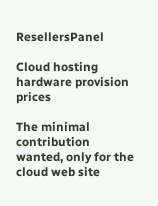ResellersPanel

Cloud hosting hardware provision prices

The minimal contribution wanted, only for the cloud web site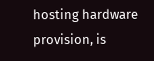hosting hardware provision, is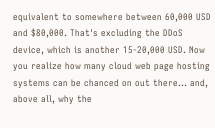equivalent to somewhere between 60,000 USD and $80,000. That's excluding the DDoS device, which is another 15-20,000 USD. Now you realize how many cloud web page hosting systems can be chanced on out there... and, above all, why the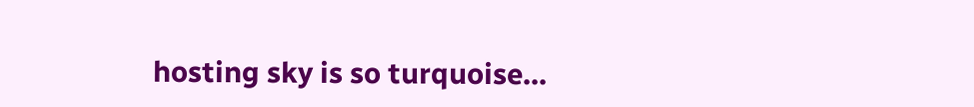hosting sky is so turquoise...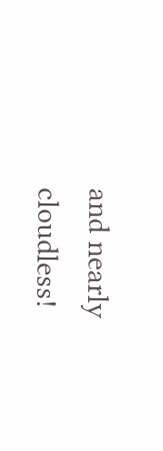and nearly cloudless!